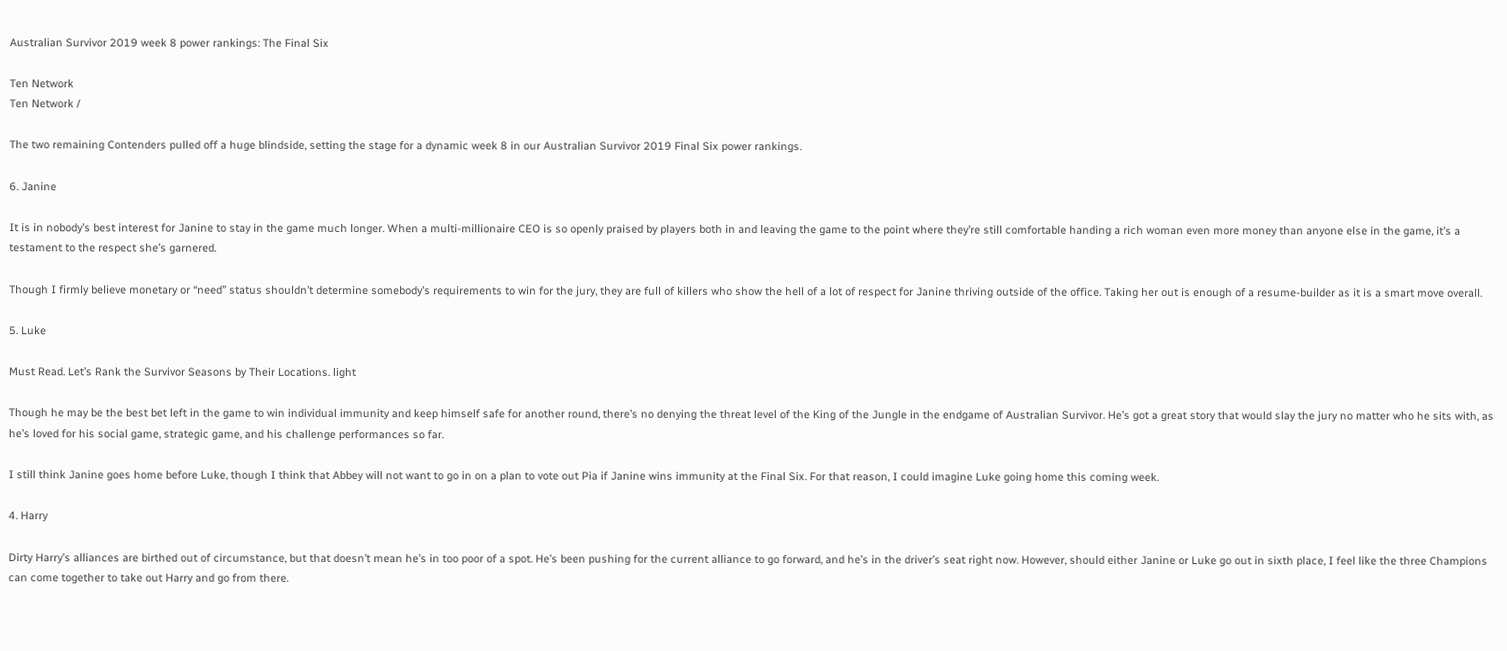Australian Survivor 2019 week 8 power rankings: The Final Six

Ten Network
Ten Network /

The two remaining Contenders pulled off a huge blindside, setting the stage for a dynamic week 8 in our Australian Survivor 2019 Final Six power rankings.

6. Janine

It is in nobody’s best interest for Janine to stay in the game much longer. When a multi-millionaire CEO is so openly praised by players both in and leaving the game to the point where they’re still comfortable handing a rich woman even more money than anyone else in the game, it’s a testament to the respect she’s garnered.

Though I firmly believe monetary or “need” status shouldn’t determine somebody’s requirements to win for the jury, they are full of killers who show the hell of a lot of respect for Janine thriving outside of the office. Taking her out is enough of a resume-builder as it is a smart move overall.

5. Luke

Must Read. Let’s Rank the Survivor Seasons by Their Locations. light

Though he may be the best bet left in the game to win individual immunity and keep himself safe for another round, there’s no denying the threat level of the King of the Jungle in the endgame of Australian Survivor. He’s got a great story that would slay the jury no matter who he sits with, as he’s loved for his social game, strategic game, and his challenge performances so far.

I still think Janine goes home before Luke, though I think that Abbey will not want to go in on a plan to vote out Pia if Janine wins immunity at the Final Six. For that reason, I could imagine Luke going home this coming week.

4. Harry

Dirty Harry’s alliances are birthed out of circumstance, but that doesn’t mean he’s in too poor of a spot. He’s been pushing for the current alliance to go forward, and he’s in the driver’s seat right now. However, should either Janine or Luke go out in sixth place, I feel like the three Champions can come together to take out Harry and go from there.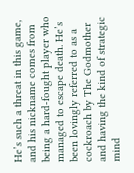He’s such a threat in this game, and his nickname comes from being a hard-fought player who managed to escape death. He’s been lovingly referred to as a cockroach by The Godmother and having the kind of strategic mind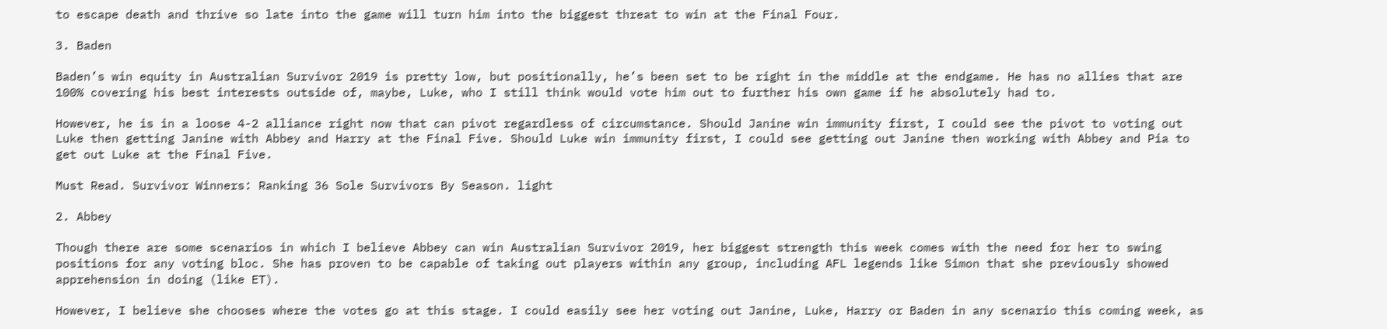to escape death and thrive so late into the game will turn him into the biggest threat to win at the Final Four.

3. Baden

Baden’s win equity in Australian Survivor 2019 is pretty low, but positionally, he’s been set to be right in the middle at the endgame. He has no allies that are 100% covering his best interests outside of, maybe, Luke, who I still think would vote him out to further his own game if he absolutely had to.

However, he is in a loose 4-2 alliance right now that can pivot regardless of circumstance. Should Janine win immunity first, I could see the pivot to voting out Luke then getting Janine with Abbey and Harry at the Final Five. Should Luke win immunity first, I could see getting out Janine then working with Abbey and Pia to get out Luke at the Final Five.

Must Read. Survivor Winners: Ranking 36 Sole Survivors By Season. light

2. Abbey

Though there are some scenarios in which I believe Abbey can win Australian Survivor 2019, her biggest strength this week comes with the need for her to swing positions for any voting bloc. She has proven to be capable of taking out players within any group, including AFL legends like Simon that she previously showed apprehension in doing (like ET).

However, I believe she chooses where the votes go at this stage. I could easily see her voting out Janine, Luke, Harry or Baden in any scenario this coming week, as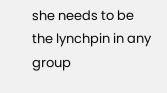she needs to be the lynchpin in any group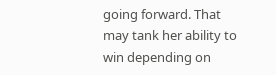going forward. That may tank her ability to win depending on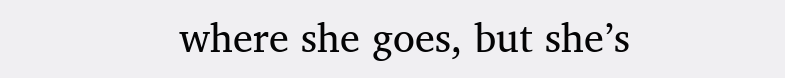where she goes, but she’s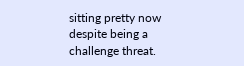sitting pretty now despite being a challenge threat.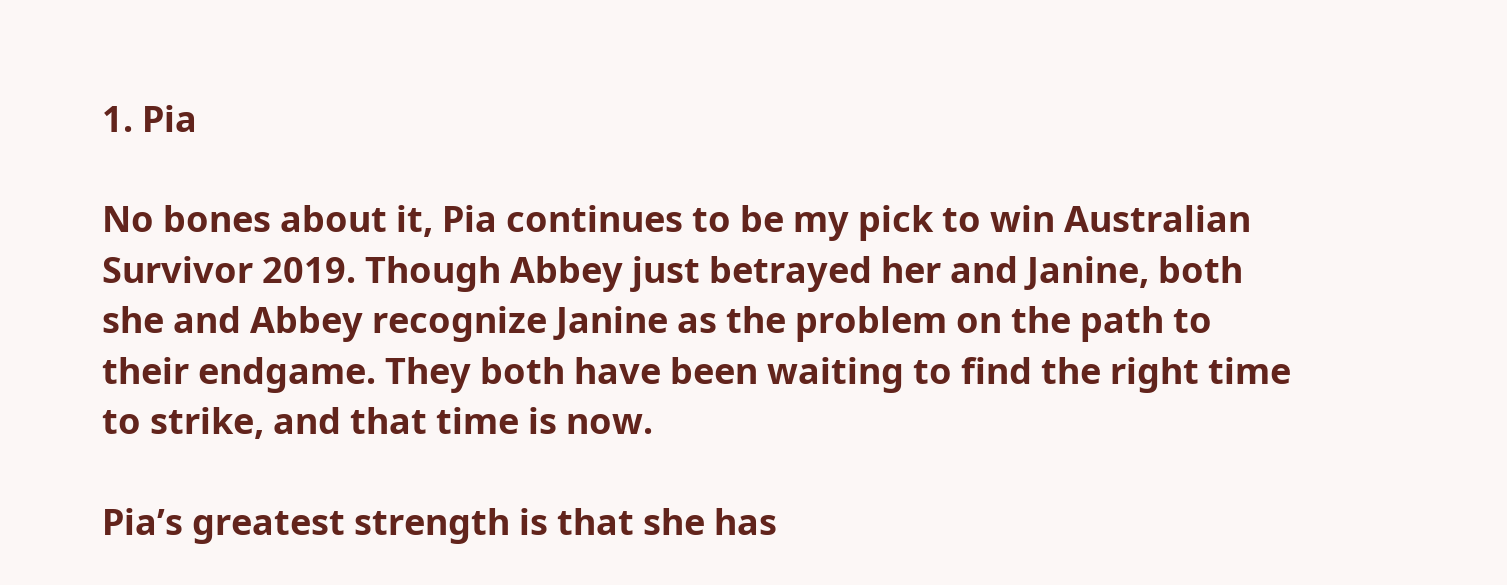1. Pia

No bones about it, Pia continues to be my pick to win Australian Survivor 2019. Though Abbey just betrayed her and Janine, both she and Abbey recognize Janine as the problem on the path to their endgame. They both have been waiting to find the right time to strike, and that time is now.

Pia’s greatest strength is that she has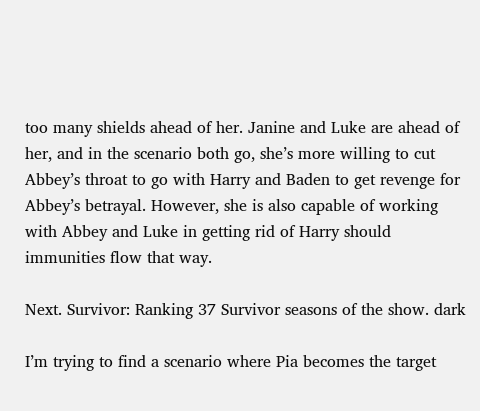too many shields ahead of her. Janine and Luke are ahead of her, and in the scenario both go, she’s more willing to cut Abbey’s throat to go with Harry and Baden to get revenge for Abbey’s betrayal. However, she is also capable of working with Abbey and Luke in getting rid of Harry should immunities flow that way.

Next. Survivor: Ranking 37 Survivor seasons of the show. dark

I’m trying to find a scenario where Pia becomes the target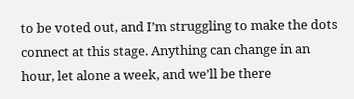to be voted out, and I’m struggling to make the dots connect at this stage. Anything can change in an hour, let alone a week, and we’ll be there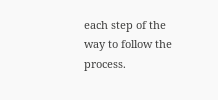each step of the way to follow the process.